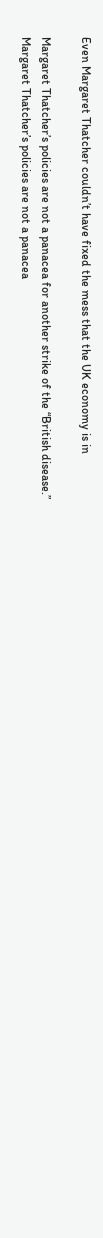Even Margaret Thatcher couldn’t have fixed the mess that the UK economy is in

Margaret Thatcher’s policies are not a panacea for another strike of the “British disease.”
Margaret Thatcher’s policies are not a panacea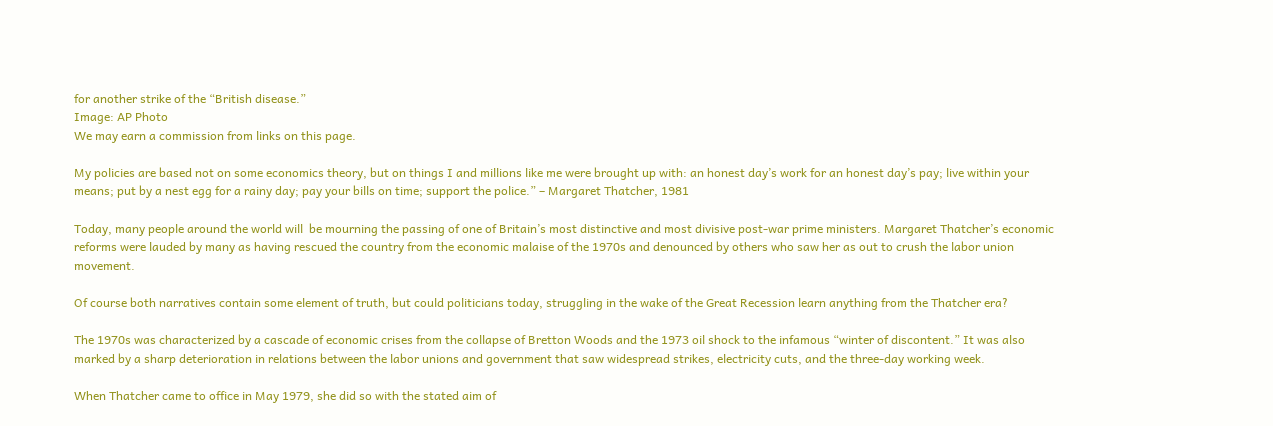for another strike of the “British disease.”
Image: AP Photo
We may earn a commission from links on this page.

My policies are based not on some economics theory, but on things I and millions like me were brought up with: an honest day’s work for an honest day’s pay; live within your means; put by a nest egg for a rainy day; pay your bills on time; support the police.” – Margaret Thatcher, 1981

Today, many people around the world will  be mourning the passing of one of Britain’s most distinctive and most divisive post-war prime ministers. Margaret Thatcher’s economic reforms were lauded by many as having rescued the country from the economic malaise of the 1970s and denounced by others who saw her as out to crush the labor union movement.

Of course both narratives contain some element of truth, but could politicians today, struggling in the wake of the Great Recession learn anything from the Thatcher era?

The 1970s was characterized by a cascade of economic crises from the collapse of Bretton Woods and the 1973 oil shock to the infamous “winter of discontent.” It was also marked by a sharp deterioration in relations between the labor unions and government that saw widespread strikes, electricity cuts, and the three-day working week.

When Thatcher came to office in May 1979, she did so with the stated aim of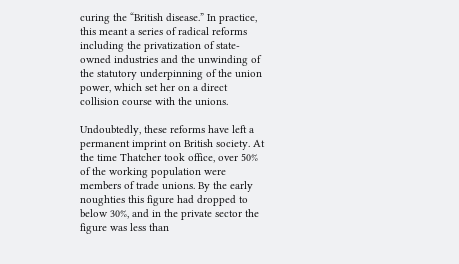curing the “British disease.” In practice, this meant a series of radical reforms including the privatization of state-owned industries and the unwinding of the statutory underpinning of the union power, which set her on a direct collision course with the unions.

Undoubtedly, these reforms have left a permanent imprint on British society. At the time Thatcher took office, over 50% of the working population were members of trade unions. By the early noughties this figure had dropped to below 30%, and in the private sector the figure was less than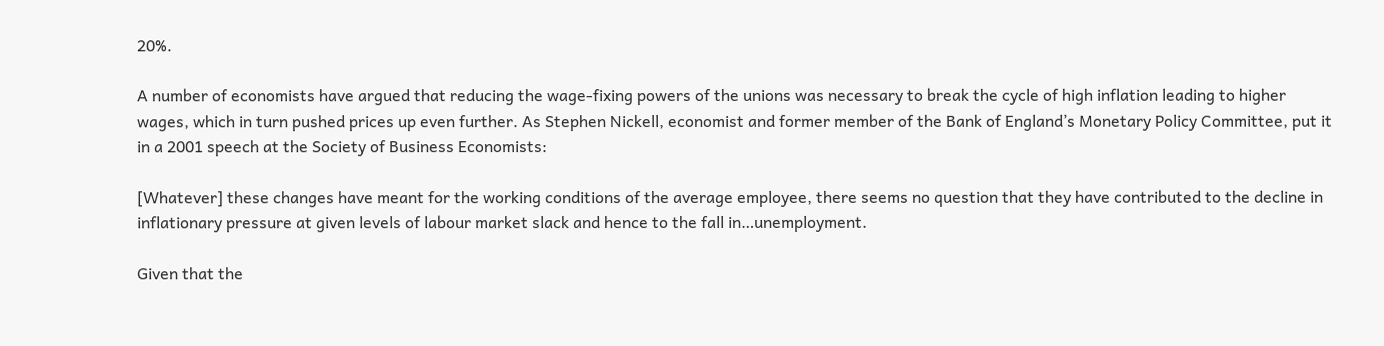20%.

A number of economists have argued that reducing the wage-fixing powers of the unions was necessary to break the cycle of high inflation leading to higher wages, which in turn pushed prices up even further. As Stephen Nickell, economist and former member of the Bank of England’s Monetary Policy Committee, put it in a 2001 speech at the Society of Business Economists:

[Whatever] these changes have meant for the working conditions of the average employee, there seems no question that they have contributed to the decline in inflationary pressure at given levels of labour market slack and hence to the fall in…unemployment.

Given that the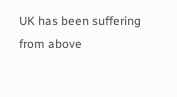UK has been suffering from above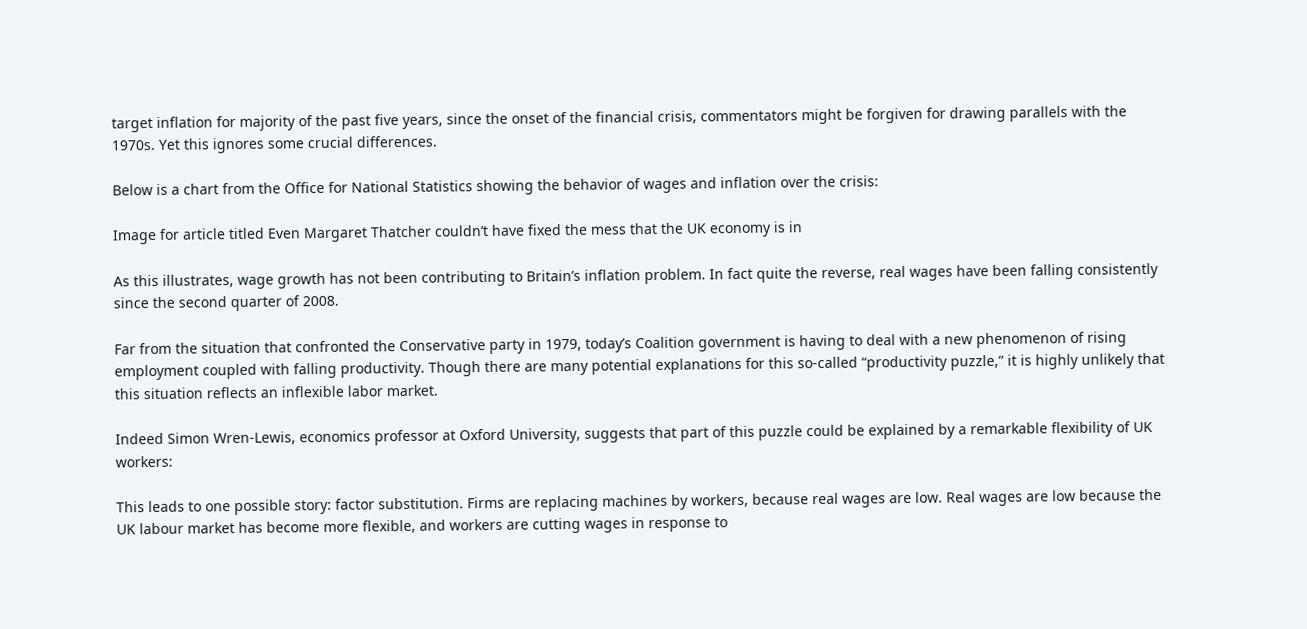target inflation for majority of the past five years, since the onset of the financial crisis, commentators might be forgiven for drawing parallels with the 1970s. Yet this ignores some crucial differences.

Below is a chart from the Office for National Statistics showing the behavior of wages and inflation over the crisis:

Image for article titled Even Margaret Thatcher couldn’t have fixed the mess that the UK economy is in

As this illustrates, wage growth has not been contributing to Britain’s inflation problem. In fact quite the reverse, real wages have been falling consistently since the second quarter of 2008.

Far from the situation that confronted the Conservative party in 1979, today’s Coalition government is having to deal with a new phenomenon of rising employment coupled with falling productivity. Though there are many potential explanations for this so-called “productivity puzzle,” it is highly unlikely that this situation reflects an inflexible labor market.

Indeed Simon Wren-Lewis, economics professor at Oxford University, suggests that part of this puzzle could be explained by a remarkable flexibility of UK workers:

This leads to one possible story: factor substitution. Firms are replacing machines by workers, because real wages are low. Real wages are low because the UK labour market has become more flexible, and workers are cutting wages in response to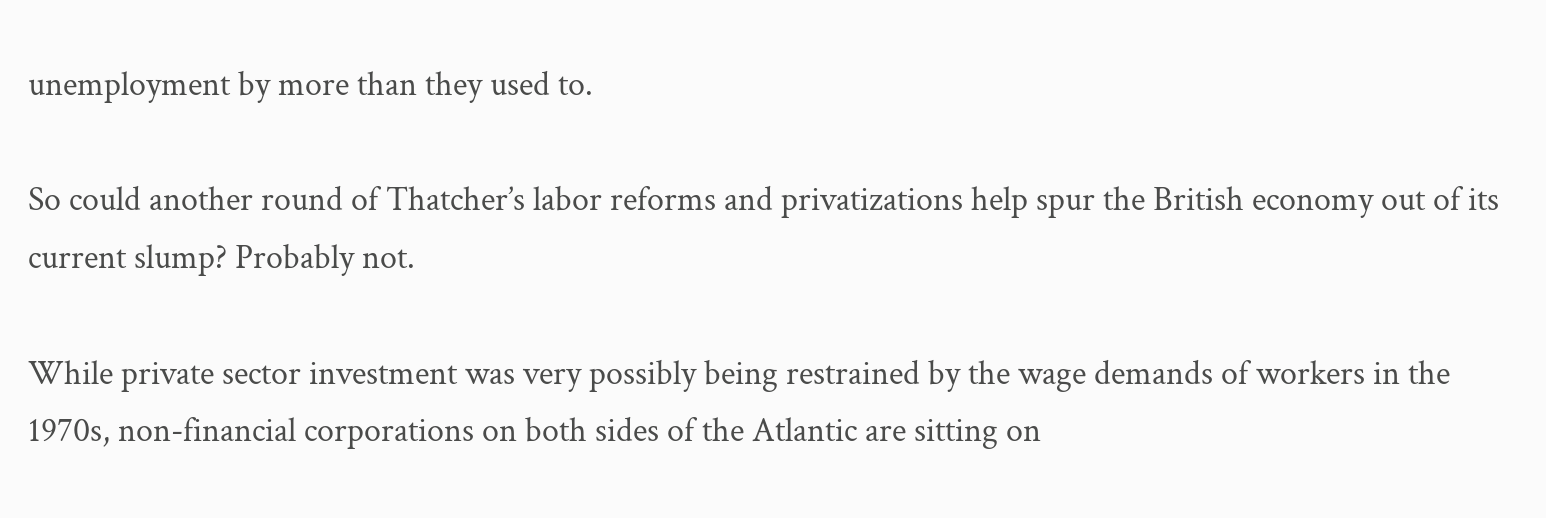unemployment by more than they used to.

So could another round of Thatcher’s labor reforms and privatizations help spur the British economy out of its current slump? Probably not.

While private sector investment was very possibly being restrained by the wage demands of workers in the 1970s, non-financial corporations on both sides of the Atlantic are sitting on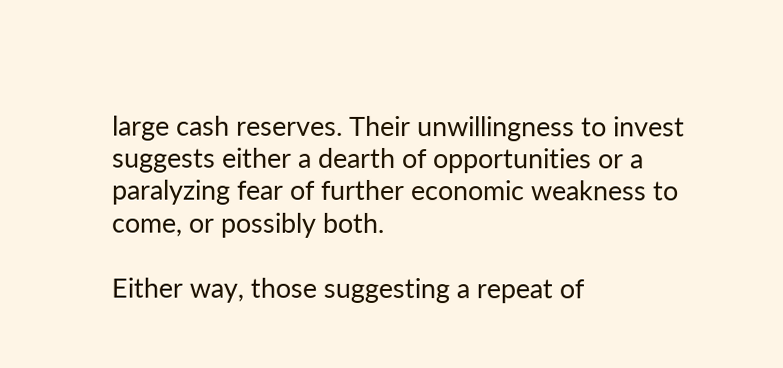large cash reserves. Their unwillingness to invest suggests either a dearth of opportunities or a paralyzing fear of further economic weakness to come, or possibly both.

Either way, those suggesting a repeat of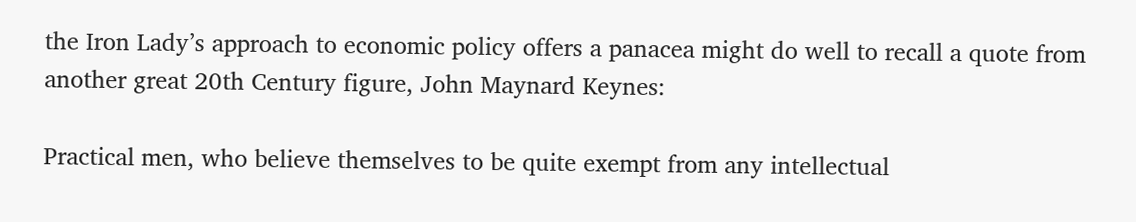the Iron Lady’s approach to economic policy offers a panacea might do well to recall a quote from another great 20th Century figure, John Maynard Keynes:

Practical men, who believe themselves to be quite exempt from any intellectual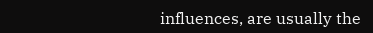influences, are usually the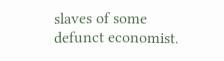slaves of some defunct economist.